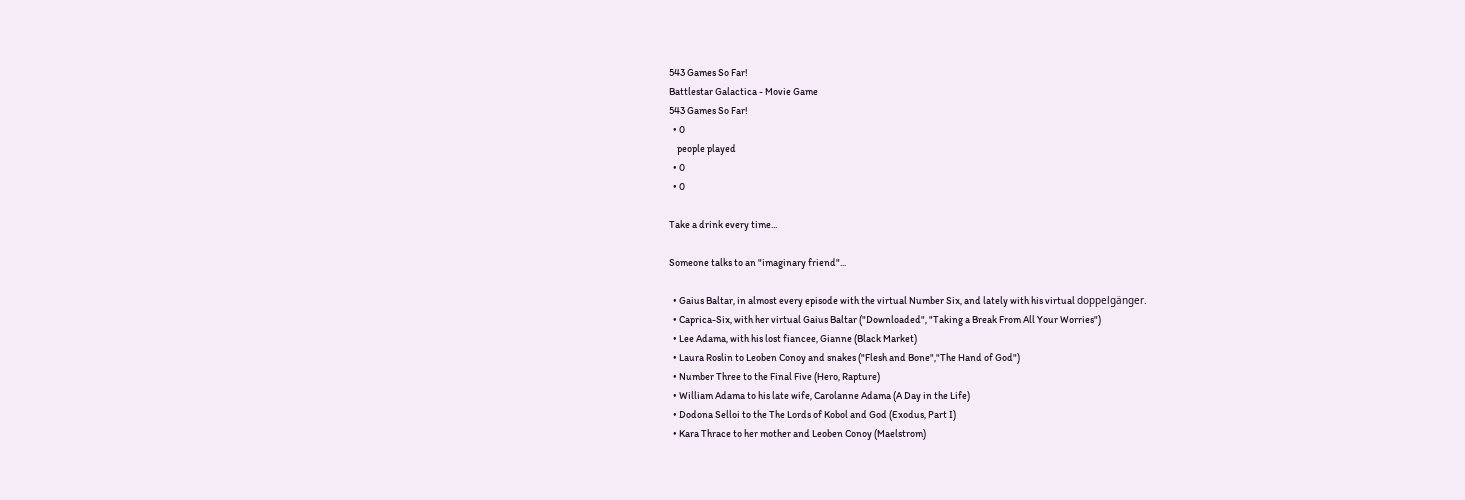543 Games So Far!
Battlestar Galactica - Movie Game
543 Games So Far!
  • 0
    people played
  • 0
  • 0

Take a drink every time...

Someone talks to an "imaginary friend"...

  • Gaius Baltar, in almost every episode with the virtual Number Six, and lately with his virtual doppelgänger.
  • Caprica-Six, with her virtual Gaius Baltar ("Downloaded", "Taking a Break From All Your Worries")
  • Lee Adama, with his lost fiancee, Gianne (Black Market)
  • Laura Roslin to Leoben Conoy and snakes ("Flesh and Bone","The Hand of God")
  • Number Three to the Final Five (Hero, Rapture)
  • William Adama to his late wife, Carolanne Adama (A Day in the Life)
  • Dodona Selloi to the The Lords of Kobol and God (Exodus, Part I)
  • Kara Thrace to her mother and Leoben Conoy (Maelstrom)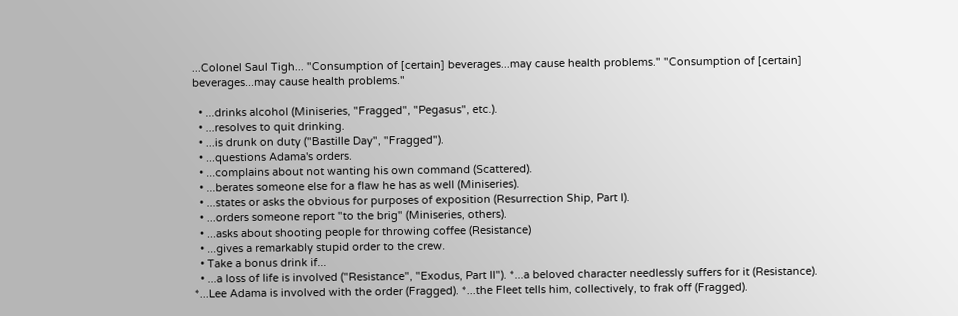...Colonel Saul Tigh... "Consumption of [certain] beverages...may cause health problems." "Consumption of [certain] beverages...may cause health problems."

  • ...drinks alcohol (Miniseries, "Fragged", "Pegasus", etc.).
  • ...resolves to quit drinking.
  • ...is drunk on duty ("Bastille Day", "Fragged").
  • ...questions Adama's orders.
  • ...complains about not wanting his own command (Scattered).
  • ...berates someone else for a flaw he has as well (Miniseries).
  • ...states or asks the obvious for purposes of exposition (Resurrection Ship, Part I).
  • ...orders someone report "to the brig" (Miniseries, others).
  • ...asks about shooting people for throwing coffee (Resistance)
  • ...gives a remarkably stupid order to the crew.
  • Take a bonus drink if...
  • ...a loss of life is involved ("Resistance", "Exodus, Part II"). *...a beloved character needlessly suffers for it (Resistance). *...Lee Adama is involved with the order (Fragged). *...the Fleet tells him, collectively, to frak off (Fragged).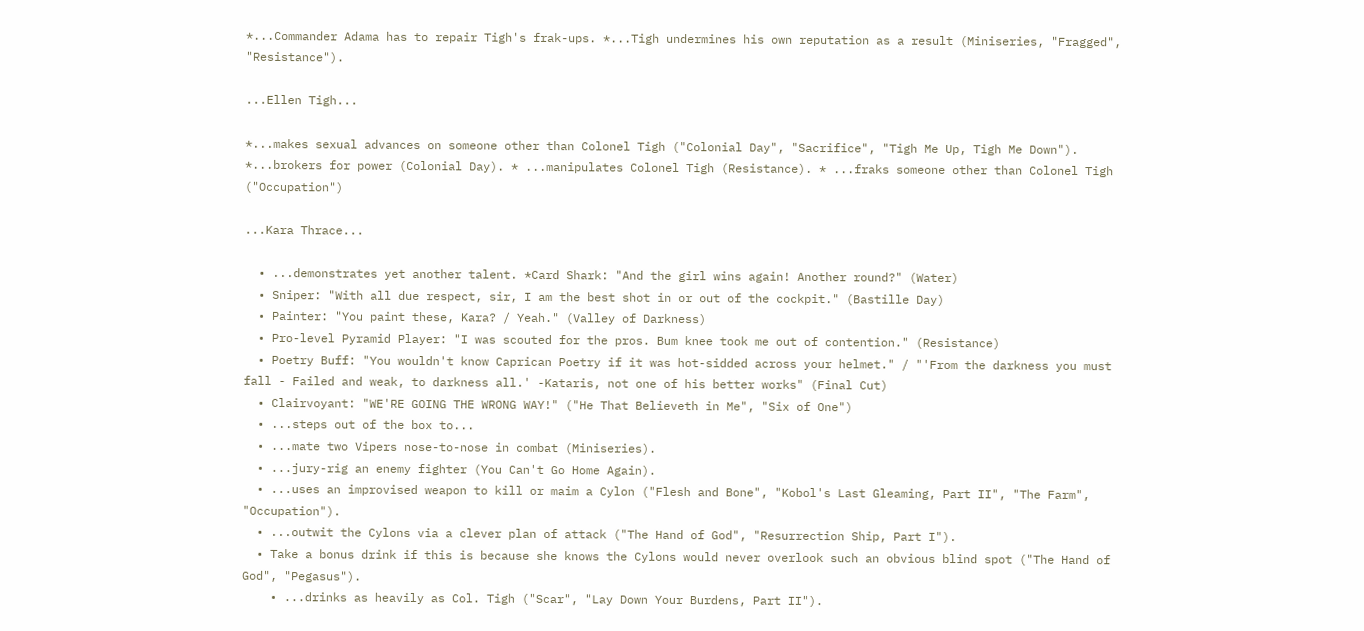*...Commander Adama has to repair Tigh's frak-ups. *...Tigh undermines his own reputation as a result (Miniseries, "Fragged", "Resistance").

...Ellen Tigh...

*...makes sexual advances on someone other than Colonel Tigh ("Colonial Day", "Sacrifice", "Tigh Me Up, Tigh Me Down"). *...brokers for power (Colonial Day). * ...manipulates Colonel Tigh (Resistance). * ...fraks someone other than Colonel Tigh ("Occupation")

...Kara Thrace...

  • ...demonstrates yet another talent. *Card Shark: "And the girl wins again! Another round?" (Water)
  • Sniper: "With all due respect, sir, I am the best shot in or out of the cockpit." (Bastille Day)
  • Painter: "You paint these, Kara? / Yeah." (Valley of Darkness)
  • Pro-level Pyramid Player: "I was scouted for the pros. Bum knee took me out of contention." (Resistance)
  • Poetry Buff: "You wouldn't know Caprican Poetry if it was hot-sidded across your helmet." / "'From the darkness you must fall - Failed and weak, to darkness all.' -Kataris, not one of his better works" (Final Cut)
  • Clairvoyant: "WE'RE GOING THE WRONG WAY!" ("He That Believeth in Me", "Six of One")
  • ...steps out of the box to...
  • ...mate two Vipers nose-to-nose in combat (Miniseries).
  • ...jury-rig an enemy fighter (You Can't Go Home Again).
  • ...uses an improvised weapon to kill or maim a Cylon ("Flesh and Bone", "Kobol's Last Gleaming, Part II", "The Farm", "Occupation").
  • ...outwit the Cylons via a clever plan of attack ("The Hand of God", "Resurrection Ship, Part I").
  • Take a bonus drink if this is because she knows the Cylons would never overlook such an obvious blind spot ("The Hand of God", "Pegasus").
    • ...drinks as heavily as Col. Tigh ("Scar", "Lay Down Your Burdens, Part II").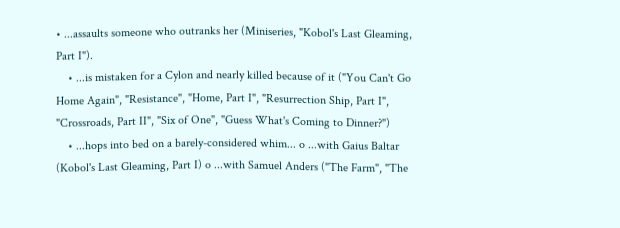• ...assaults someone who outranks her (Miniseries, "Kobol's Last Gleaming, Part I").
    • ...is mistaken for a Cylon and nearly killed because of it ("You Can't Go Home Again", "Resistance", "Home, Part I", "Resurrection Ship, Part I", "Crossroads, Part II", "Six of One", "Guess What's Coming to Dinner?")
    • ...hops into bed on a barely-considered whim... o ...with Gaius Baltar (Kobol's Last Gleaming, Part I) o ...with Samuel Anders ("The Farm", "The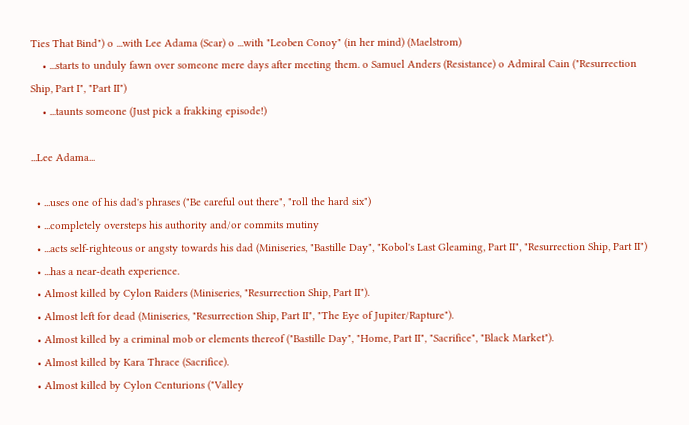Ties That Bind") o ...with Lee Adama (Scar) o ...with "Leoben Conoy" (in her mind) (Maelstrom)
    • ...starts to unduly fawn over someone mere days after meeting them. o Samuel Anders (Resistance) o Admiral Cain ("Resurrection Ship, Part I", "Part II")
    • ...taunts someone (Just pick a frakking episode!)

...Lee Adama...

  • ...uses one of his dad's phrases ("Be careful out there", "roll the hard six")
  • ...completely oversteps his authority and/or commits mutiny
  • ...acts self-righteous or angsty towards his dad (Miniseries, "Bastille Day", "Kobol's Last Gleaming, Part II", "Resurrection Ship, Part II")
  • ...has a near-death experience.
  • Almost killed by Cylon Raiders (Miniseries, "Resurrection Ship, Part II").
  • Almost left for dead (Miniseries, "Resurrection Ship, Part II", "The Eye of Jupiter/Rapture").
  • Almost killed by a criminal mob or elements thereof ("Bastille Day", "Home, Part II", "Sacrifice", "Black Market").
  • Almost killed by Kara Thrace (Sacrifice).
  • Almost killed by Cylon Centurions ("Valley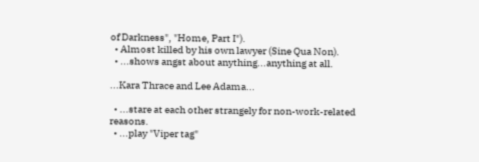of Darkness", "Home, Part I").
  • Almost killed by his own lawyer (Sine Qua Non).
  • ...shows angst about anything...anything at all.

...Kara Thrace and Lee Adama...

  • ...stare at each other strangely for non-work-related reasons.
  • ...play "Viper tag"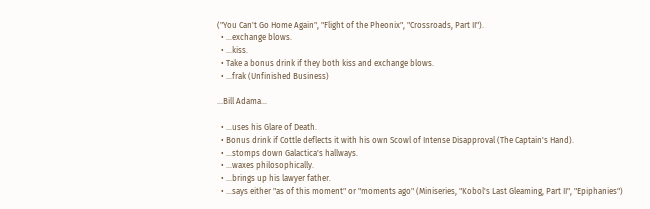("You Can't Go Home Again", "Flight of the Pheonix", "Crossroads, Part II").
  • ...exchange blows.
  • ...kiss.
  • Take a bonus drink if they both kiss and exchange blows.
  • ...frak (Unfinished Business)

...Bill Adama...

  • ...uses his Glare of Death.
  • Bonus drink if Cottle deflects it with his own Scowl of Intense Disapproval (The Captain's Hand).
  • ...stomps down Galactica's hallways.
  • ...waxes philosophically.
  • ...brings up his lawyer father.
  • ...says either "as of this moment" or "moments ago" (Miniseries, "Kobol's Last Gleaming, Part II", "Epiphanies")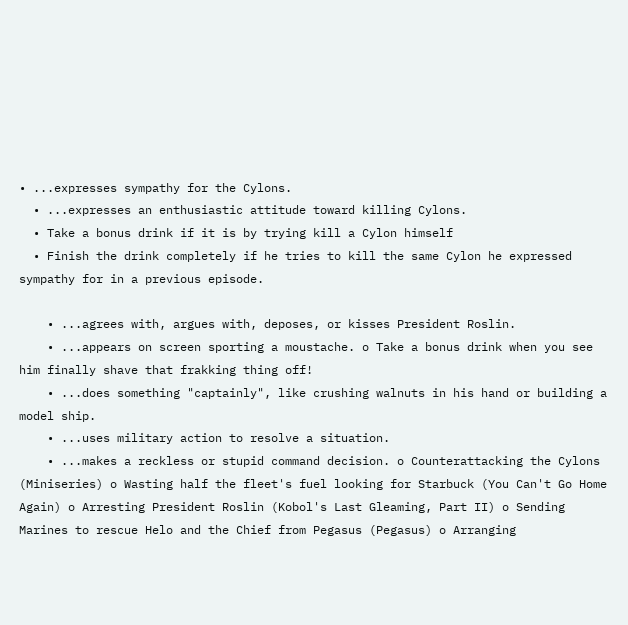• ...expresses sympathy for the Cylons.
  • ...expresses an enthusiastic attitude toward killing Cylons.
  • Take a bonus drink if it is by trying kill a Cylon himself
  • Finish the drink completely if he tries to kill the same Cylon he expressed sympathy for in a previous episode.

    • ...agrees with, argues with, deposes, or kisses President Roslin.
    • ...appears on screen sporting a moustache. o Take a bonus drink when you see him finally shave that frakking thing off!
    • ...does something "captainly", like crushing walnuts in his hand or building a model ship.
    • ...uses military action to resolve a situation.
    • ...makes a reckless or stupid command decision. o Counterattacking the Cylons (Miniseries) o Wasting half the fleet's fuel looking for Starbuck (You Can't Go Home Again) o Arresting President Roslin (Kobol's Last Gleaming, Part II) o Sending Marines to rescue Helo and the Chief from Pegasus (Pegasus) o Arranging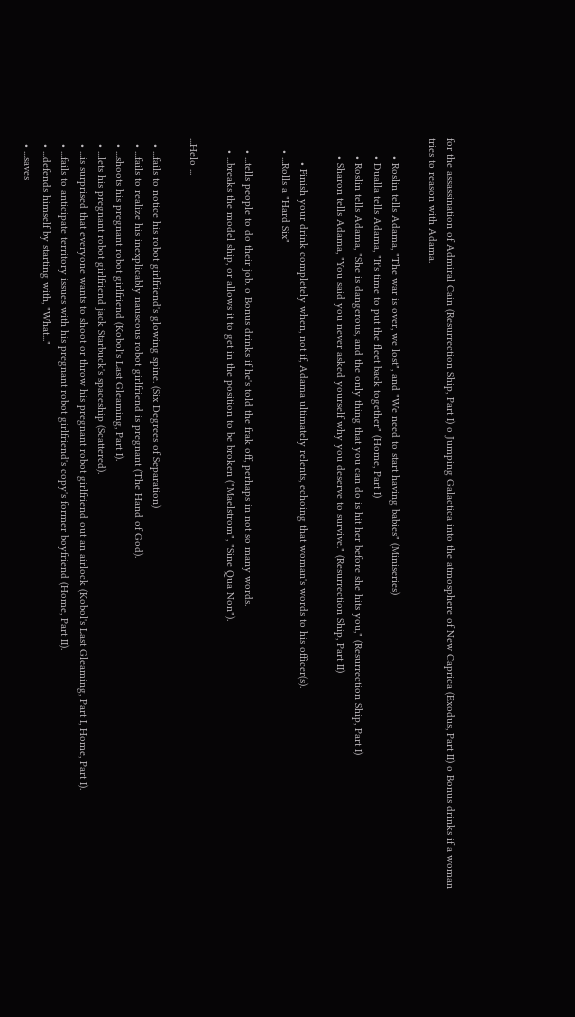for the assassination of Admiral Cain (Resurrection Ship, Part I) o Jumping Galactica into the atmosphere of New Caprica (Exodus, Part II) o Bonus drinks if a woman tries to reason with Adama.

      • Roslin tells Adama, "The war is over, we lost", and "We need to start having babies" (Miniseries)
      • Dualla tells Adama, "It's time to put the fleet back together" (Home, Part I)
      • Roslin tells Adama, "She is dangerous, and the only thing that you can do is hit her before she hits you," (Resurrection Ship, Part I)
      • Sharon tells Adama, "You said you never asked yourself why you deserve to survive." (Resurrection Ship, Part II)

        • Finish your drink completely when, not if, Adama ultimately relents, echoing that woman's words to his officer(s).
    • ...Rolls a "Hard Six"

    • ...tells people to do their job. o Bonus drinks if he's told the frak off, perhaps in not so many words.
    • ...breaks the model ship, or allows it to get in the position to be broken ("Maelstrom", "Sine Qua Non").

...Helo ...

  • ...fails to notice his robot girlfriend's glowing spine. (Six Degrees of Separation)
  • ...fails to realize his inexplicably nauseous robot girlfriend is pregnant (The Hand of God).
  • ...shoots his pregnant robot girlfriend (Kobol's Last Gleaming, Part I).
  • ...lets his pregnant robot girlfriend jack Starbuck's spaceship (Scattered).
  • ...is surprised that everyone wants to shoot or throw his pregnant robot girlfriend out an airlock (Kobol's Last Gleaming, Part I, Home, Part I).
  • ...fails to anticipate territory issues with his pregnant robot girlfriend's copy's former boyfriend (Home, Part II).
  • ...defends himself by starting with, "What..."
  • ...saves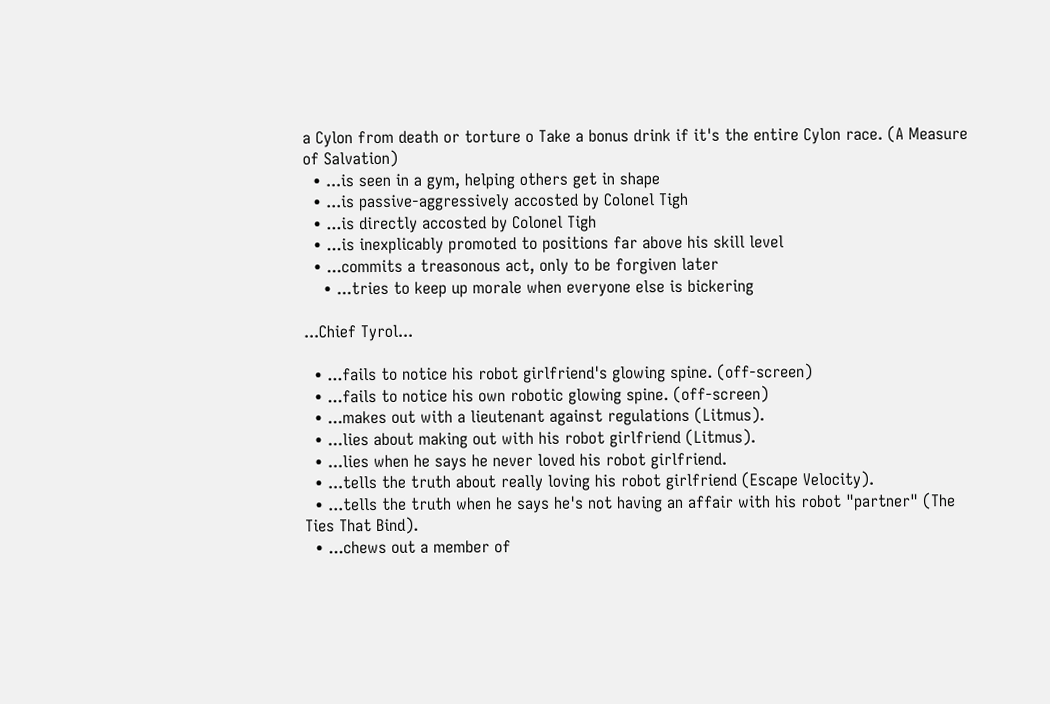a Cylon from death or torture o Take a bonus drink if it's the entire Cylon race. (A Measure of Salvation)
  • ...is seen in a gym, helping others get in shape
  • ...is passive-aggressively accosted by Colonel Tigh
  • ...is directly accosted by Colonel Tigh
  • ...is inexplicably promoted to positions far above his skill level
  • ...commits a treasonous act, only to be forgiven later
    • ...tries to keep up morale when everyone else is bickering

...Chief Tyrol...

  • ...fails to notice his robot girlfriend's glowing spine. (off-screen)
  • ...fails to notice his own robotic glowing spine. (off-screen)
  • ...makes out with a lieutenant against regulations (Litmus).
  • ...lies about making out with his robot girlfriend (Litmus).
  • ...lies when he says he never loved his robot girlfriend.
  • ...tells the truth about really loving his robot girlfriend (Escape Velocity).
  • ...tells the truth when he says he's not having an affair with his robot "partner" (The Ties That Bind).
  • ...chews out a member of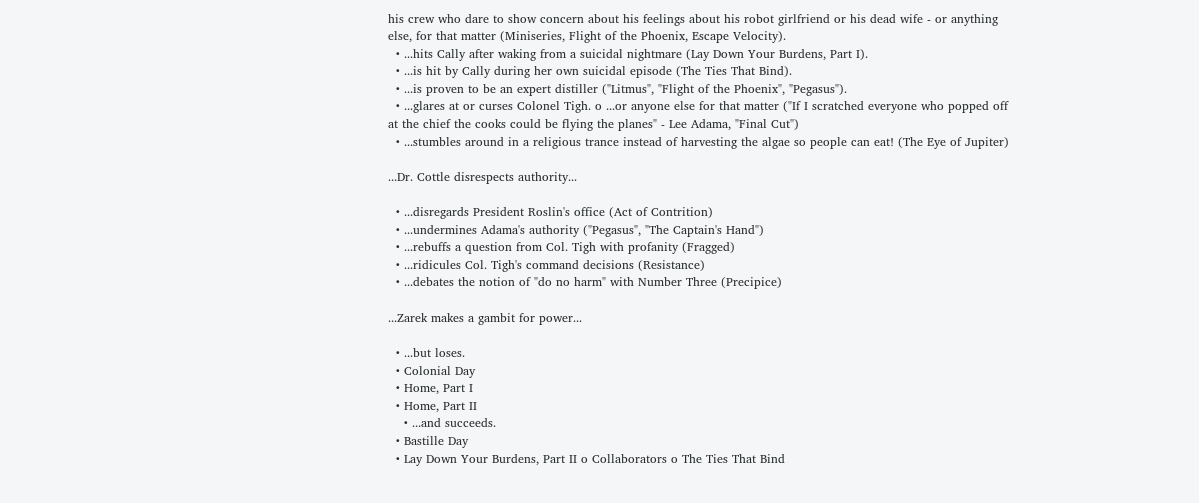his crew who dare to show concern about his feelings about his robot girlfriend or his dead wife - or anything else, for that matter (Miniseries, Flight of the Phoenix, Escape Velocity).
  • ...hits Cally after waking from a suicidal nightmare (Lay Down Your Burdens, Part I).
  • ...is hit by Cally during her own suicidal episode (The Ties That Bind).
  • ...is proven to be an expert distiller ("Litmus", "Flight of the Phoenix", "Pegasus").
  • ...glares at or curses Colonel Tigh. o ...or anyone else for that matter ("If I scratched everyone who popped off at the chief the cooks could be flying the planes" - Lee Adama, "Final Cut")
  • ...stumbles around in a religious trance instead of harvesting the algae so people can eat! (The Eye of Jupiter)

...Dr. Cottle disrespects authority...

  • ...disregards President Roslin's office (Act of Contrition)
  • ...undermines Adama's authority ("Pegasus", "The Captain's Hand")
  • ...rebuffs a question from Col. Tigh with profanity (Fragged)
  • ...ridicules Col. Tigh's command decisions (Resistance)
  • ...debates the notion of "do no harm" with Number Three (Precipice)

...Zarek makes a gambit for power...

  • ...but loses.
  • Colonial Day
  • Home, Part I
  • Home, Part II
    • ...and succeeds.
  • Bastille Day
  • Lay Down Your Burdens, Part II o Collaborators o The Ties That Bind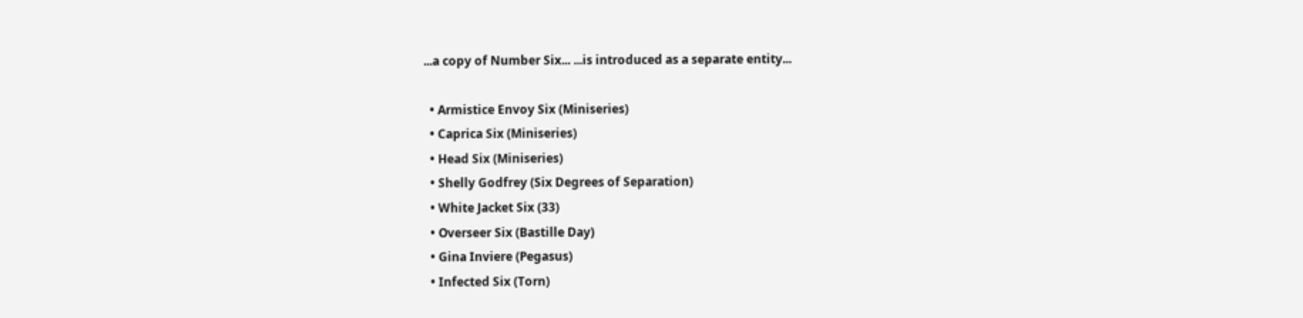...a copy of Number Six... ...is introduced as a separate entity...

  • Armistice Envoy Six (Miniseries)
  • Caprica Six (Miniseries)
  • Head Six (Miniseries)
  • Shelly Godfrey (Six Degrees of Separation)
  • White Jacket Six (33)
  • Overseer Six (Bastille Day)
  • Gina Inviere (Pegasus)
  • Infected Six (Torn)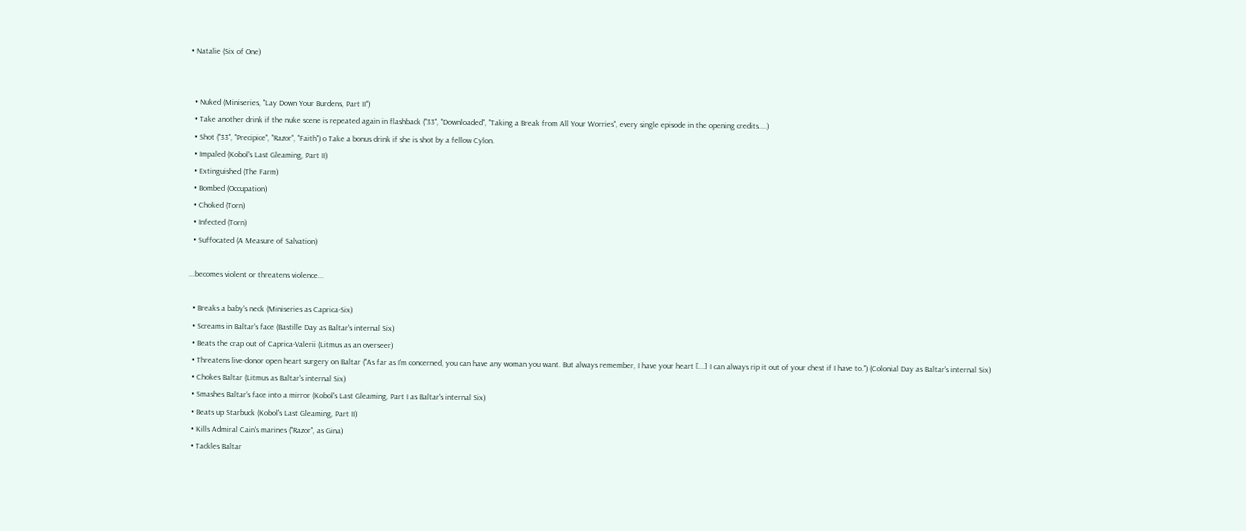• Natalie (Six of One)


  • Nuked (Miniseries, "Lay Down Your Burdens, Part II")
  • Take another drink if the nuke scene is repeated again in flashback ("33", "Downloaded", "Taking a Break from All Your Worries", every single episode in the opening credits....)
  • Shot ("33", "Precipice", "Razor", "Faith") o Take a bonus drink if she is shot by a fellow Cylon.
  • Impaled (Kobol's Last Gleaming, Part II)
  • Extinguished (The Farm)
  • Bombed (Occupation)
  • Choked (Torn)
  • Infected (Torn)
  • Suffocated (A Measure of Salvation)

...becomes violent or threatens violence...

  • Breaks a baby's neck (Miniseries as Caprica-Six)
  • Screams in Baltar's face (Bastille Day as Baltar's internal Six)
  • Beats the crap out of Caprica-Valerii (Litmus as an overseer)
  • Threatens live-donor open heart surgery on Baltar ("As far as I'm concerned, you can have any woman you want. But always remember, I have your heart [...] I can always rip it out of your chest if I have to.") (Colonial Day as Baltar's internal Six)
  • Chokes Baltar (Litmus as Baltar's internal Six)
  • Smashes Baltar's face into a mirror (Kobol's Last Gleaming, Part I as Baltar's internal Six)
  • Beats up Starbuck (Kobol's Last Gleaming, Part II)
  • Kills Admiral Cain's marines ("Razor", as Gina)
  • Tackles Baltar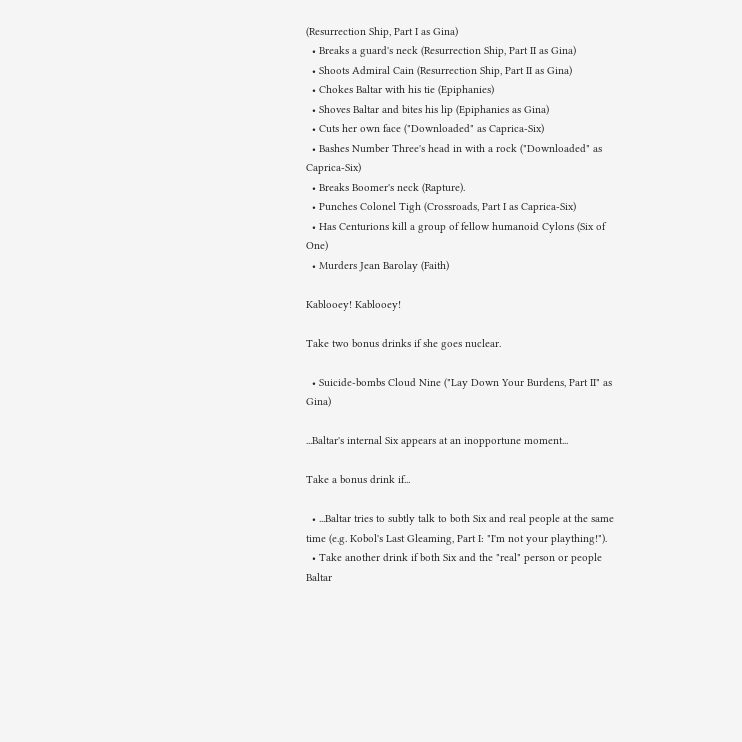(Resurrection Ship, Part I as Gina)
  • Breaks a guard's neck (Resurrection Ship, Part II as Gina)
  • Shoots Admiral Cain (Resurrection Ship, Part II as Gina)
  • Chokes Baltar with his tie (Epiphanies)
  • Shoves Baltar and bites his lip (Epiphanies as Gina)
  • Cuts her own face ("Downloaded" as Caprica-Six)
  • Bashes Number Three's head in with a rock ("Downloaded" as Caprica-Six)
  • Breaks Boomer's neck (Rapture).
  • Punches Colonel Tigh (Crossroads, Part I as Caprica-Six)
  • Has Centurions kill a group of fellow humanoid Cylons (Six of One)
  • Murders Jean Barolay (Faith)

Kablooey! Kablooey!

Take two bonus drinks if she goes nuclear.

  • Suicide-bombs Cloud Nine ("Lay Down Your Burdens, Part II" as Gina)

...Baltar's internal Six appears at an inopportune moment...

Take a bonus drink if...

  • ...Baltar tries to subtly talk to both Six and real people at the same time (e.g. Kobol's Last Gleaming, Part I: "I'm not your plaything!").
  • Take another drink if both Six and the "real" person or people Baltar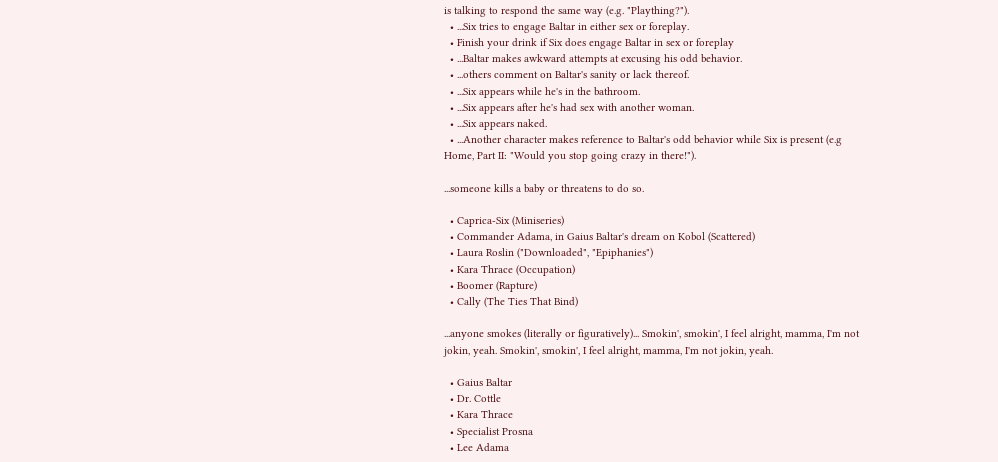is talking to respond the same way (e.g. "Plaything?").
  • ...Six tries to engage Baltar in either sex or foreplay.
  • Finish your drink if Six does engage Baltar in sex or foreplay
  • ...Baltar makes awkward attempts at excusing his odd behavior.
  • ...others comment on Baltar's sanity or lack thereof.
  • ...Six appears while he's in the bathroom.
  • ...Six appears after he's had sex with another woman.
  • ...Six appears naked.
  • ...Another character makes reference to Baltar's odd behavior while Six is present (e.g Home, Part II: "Would you stop going crazy in there!").

...someone kills a baby or threatens to do so.

  • Caprica-Six (Miniseries)
  • Commander Adama, in Gaius Baltar's dream on Kobol (Scattered)
  • Laura Roslin ("Downloaded", "Epiphanies")
  • Kara Thrace (Occupation)
  • Boomer (Rapture)
  • Cally (The Ties That Bind)

...anyone smokes (literally or figuratively)... Smokin', smokin', I feel alright, mamma, I'm not jokin, yeah. Smokin', smokin', I feel alright, mamma, I'm not jokin, yeah.

  • Gaius Baltar
  • Dr. Cottle
  • Kara Thrace
  • Specialist Prosna
  • Lee Adama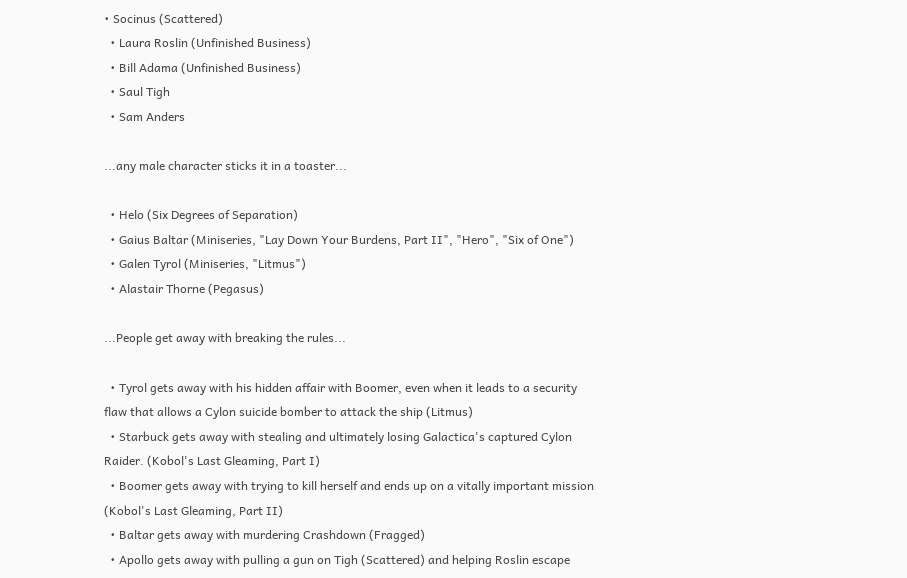• Socinus (Scattered)
  • Laura Roslin (Unfinished Business)
  • Bill Adama (Unfinished Business)
  • Saul Tigh
  • Sam Anders

...any male character sticks it in a toaster...

  • Helo (Six Degrees of Separation)
  • Gaius Baltar (Miniseries, "Lay Down Your Burdens, Part II", "Hero", "Six of One")
  • Galen Tyrol (Miniseries, "Litmus")
  • Alastair Thorne (Pegasus)

...People get away with breaking the rules...

  • Tyrol gets away with his hidden affair with Boomer, even when it leads to a security flaw that allows a Cylon suicide bomber to attack the ship (Litmus)
  • Starbuck gets away with stealing and ultimately losing Galactica's captured Cylon Raider. (Kobol's Last Gleaming, Part I)
  • Boomer gets away with trying to kill herself and ends up on a vitally important mission (Kobol's Last Gleaming, Part II)
  • Baltar gets away with murdering Crashdown (Fragged)
  • Apollo gets away with pulling a gun on Tigh (Scattered) and helping Roslin escape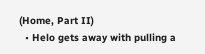(Home, Part II)
  • Helo gets away with pulling a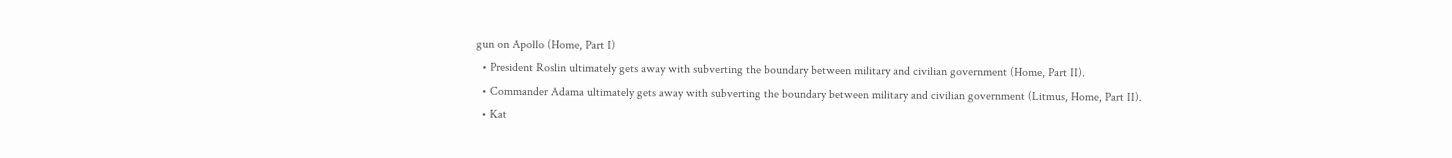gun on Apollo (Home, Part I)
  • President Roslin ultimately gets away with subverting the boundary between military and civilian government (Home, Part II).
  • Commander Adama ultimately gets away with subverting the boundary between military and civilian government (Litmus, Home, Part II).
  • Kat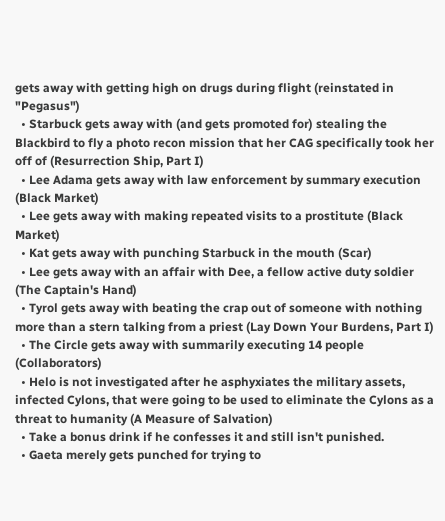gets away with getting high on drugs during flight (reinstated in "Pegasus")
  • Starbuck gets away with (and gets promoted for) stealing the Blackbird to fly a photo recon mission that her CAG specifically took her off of (Resurrection Ship, Part I)
  • Lee Adama gets away with law enforcement by summary execution (Black Market)
  • Lee gets away with making repeated visits to a prostitute (Black Market)
  • Kat gets away with punching Starbuck in the mouth (Scar)
  • Lee gets away with an affair with Dee, a fellow active duty soldier (The Captain's Hand)
  • Tyrol gets away with beating the crap out of someone with nothing more than a stern talking from a priest (Lay Down Your Burdens, Part I)
  • The Circle gets away with summarily executing 14 people (Collaborators)
  • Helo is not investigated after he asphyxiates the military assets, infected Cylons, that were going to be used to eliminate the Cylons as a threat to humanity (A Measure of Salvation)
  • Take a bonus drink if he confesses it and still isn't punished.
  • Gaeta merely gets punched for trying to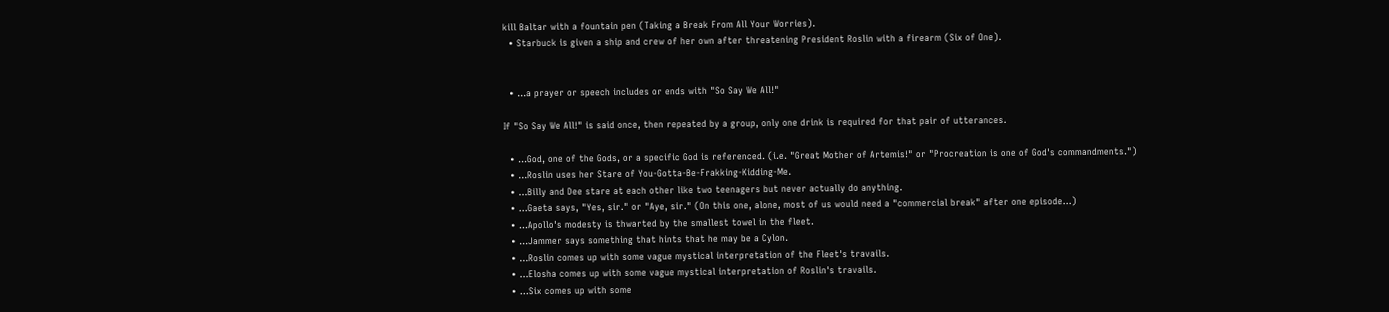kill Baltar with a fountain pen (Taking a Break From All Your Worries).
  • Starbuck is given a ship and crew of her own after threatening President Roslin with a firearm (Six of One).


  • ...a prayer or speech includes or ends with "So Say We All!"

If "So Say We All!" is said once, then repeated by a group, only one drink is required for that pair of utterances.

  • ...God, one of the Gods, or a specific God is referenced. (i.e. "Great Mother of Artemis!" or "Procreation is one of God's commandments.")
  • ...Roslin uses her Stare of You-Gotta-Be-Frakking-Kidding-Me.
  • ...Billy and Dee stare at each other like two teenagers but never actually do anything.
  • ...Gaeta says, "Yes, sir." or "Aye, sir." (On this one, alone, most of us would need a "commercial break" after one episode...)
  • ...Apollo's modesty is thwarted by the smallest towel in the fleet.
  • ...Jammer says something that hints that he may be a Cylon.
  • ...Roslin comes up with some vague mystical interpretation of the Fleet's travails.
  • ...Elosha comes up with some vague mystical interpretation of Roslin's travails.
  • ...Six comes up with some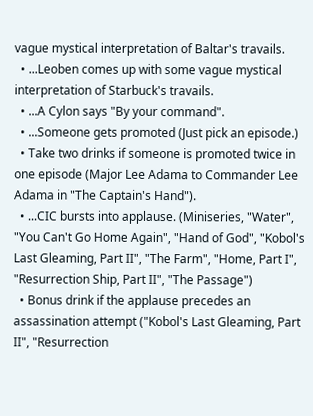vague mystical interpretation of Baltar's travails.
  • ...Leoben comes up with some vague mystical interpretation of Starbuck's travails.
  • ...A Cylon says "By your command".
  • ...Someone gets promoted (Just pick an episode.)
  • Take two drinks if someone is promoted twice in one episode (Major Lee Adama to Commander Lee Adama in "The Captain's Hand").
  • ...CIC bursts into applause. (Miniseries, "Water", "You Can't Go Home Again", "Hand of God", "Kobol's Last Gleaming, Part II", "The Farm", "Home, Part I", "Resurrection Ship, Part II", "The Passage")
  • Bonus drink if the applause precedes an assassination attempt ("Kobol's Last Gleaming, Part II", "Resurrection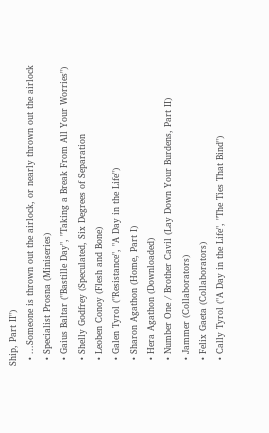Ship, Part II")
  • ...Someone is thrown out the airlock, or nearly thrown out the airlock
  • Specialist Prosna (Miniseries)
  • Gaius Baltar ("Bastille Day", "Taking a Break From All Your Worries")
  • Shelly Godfrey (Speculated, Six Degrees of Separation
  • Leoben Conoy (Flesh and Bone)
  • Galen Tyrol ("Resistance", "A Day in the Life")
  • Sharon Agathon (Home, Part I)
  • Hera Agathon (Downloaded)
  • Number One / Brother Cavil (Lay Down Your Burdens, Part II)
  • Jammer (Collaborators)
  • Felix Gaeta (Collaborators)
  • Cally Tyrol ("A Day in the Life", "The Ties That Bind")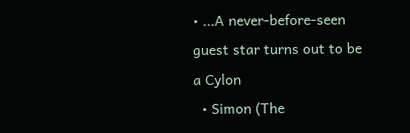• ...A never-before-seen guest star turns out to be a Cylon
  • Simon (The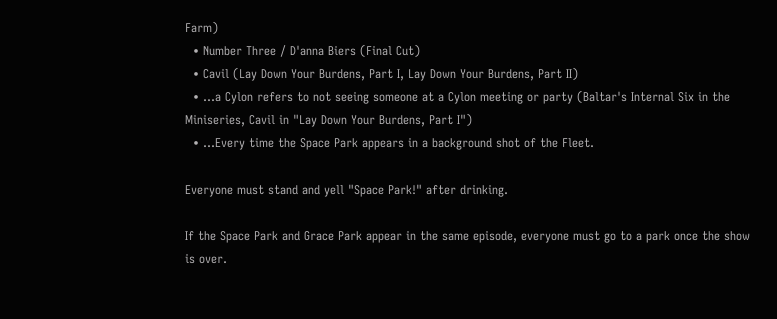Farm)
  • Number Three / D'anna Biers (Final Cut)
  • Cavil (Lay Down Your Burdens, Part I, Lay Down Your Burdens, Part II)
  • ...a Cylon refers to not seeing someone at a Cylon meeting or party (Baltar's Internal Six in the Miniseries, Cavil in "Lay Down Your Burdens, Part I")
  • ...Every time the Space Park appears in a background shot of the Fleet.

Everyone must stand and yell "Space Park!" after drinking.

If the Space Park and Grace Park appear in the same episode, everyone must go to a park once the show is over.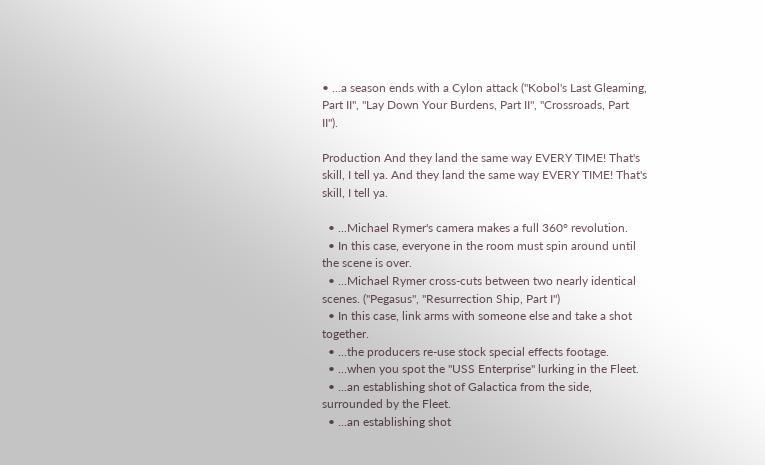• ...a season ends with a Cylon attack ("Kobol's Last Gleaming, Part II", "Lay Down Your Burdens, Part II", "Crossroads, Part II").

Production And they land the same way EVERY TIME! That's skill, I tell ya. And they land the same way EVERY TIME! That's skill, I tell ya.

  • ...Michael Rymer's camera makes a full 360° revolution.
  • In this case, everyone in the room must spin around until the scene is over.
  • ...Michael Rymer cross-cuts between two nearly identical scenes. ("Pegasus", "Resurrection Ship, Part I")
  • In this case, link arms with someone else and take a shot together.
  • ...the producers re-use stock special effects footage.
  • ...when you spot the "USS Enterprise" lurking in the Fleet.
  • ...an establishing shot of Galactica from the side, surrounded by the Fleet.
  • ...an establishing shot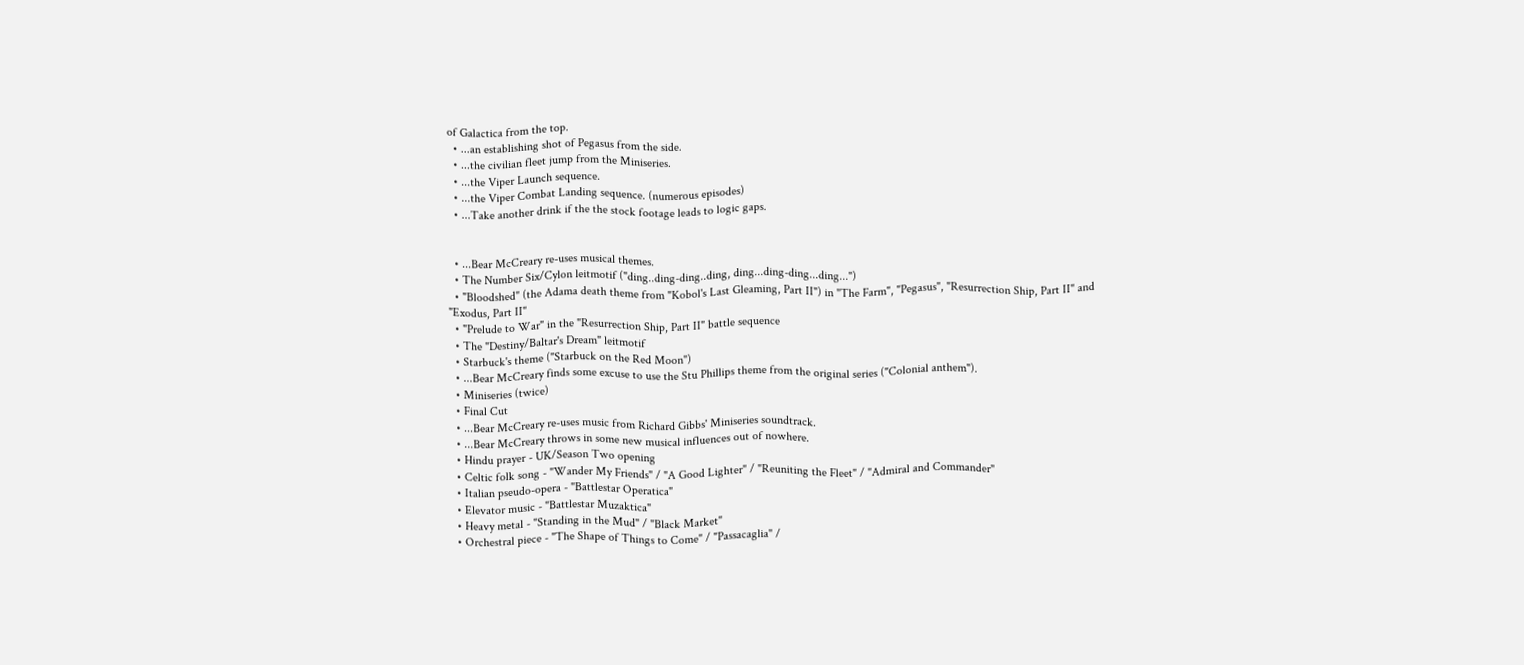of Galactica from the top.
  • ...an establishing shot of Pegasus from the side.
  • ...the civilian fleet jump from the Miniseries.
  • ...the Viper Launch sequence.
  • ...the Viper Combat Landing sequence. (numerous episodes)
  • ...Take another drink if the the stock footage leads to logic gaps.


  • ...Bear McCreary re-uses musical themes.
  • The Number Six/Cylon leitmotif ("ding..ding-ding..ding, ding...ding-ding...ding...")
  • "Bloodshed" (the Adama death theme from "Kobol's Last Gleaming, Part II") in "The Farm", "Pegasus", "Resurrection Ship, Part II" and "Exodus, Part II"
  • "Prelude to War" in the "Resurrection Ship, Part II" battle sequence
  • The "Destiny/Baltar's Dream" leitmotif
  • Starbuck's theme ("Starbuck on the Red Moon")
  • ...Bear McCreary finds some excuse to use the Stu Phillips theme from the original series ("Colonial anthem").
  • Miniseries (twice)
  • Final Cut
  • ...Bear McCreary re-uses music from Richard Gibbs' Miniseries soundtrack.
  • ...Bear McCreary throws in some new musical influences out of nowhere.
  • Hindu prayer - UK/Season Two opening
  • Celtic folk song - "Wander My Friends" / "A Good Lighter" / "Reuniting the Fleet" / "Admiral and Commander"
  • Italian pseudo-opera - "Battlestar Operatica"
  • Elevator music - "Battlestar Muzaktica"
  • Heavy metal - "Standing in the Mud" / "Black Market"
  • Orchestral piece - "The Shape of Things to Come" / "Passacaglia" /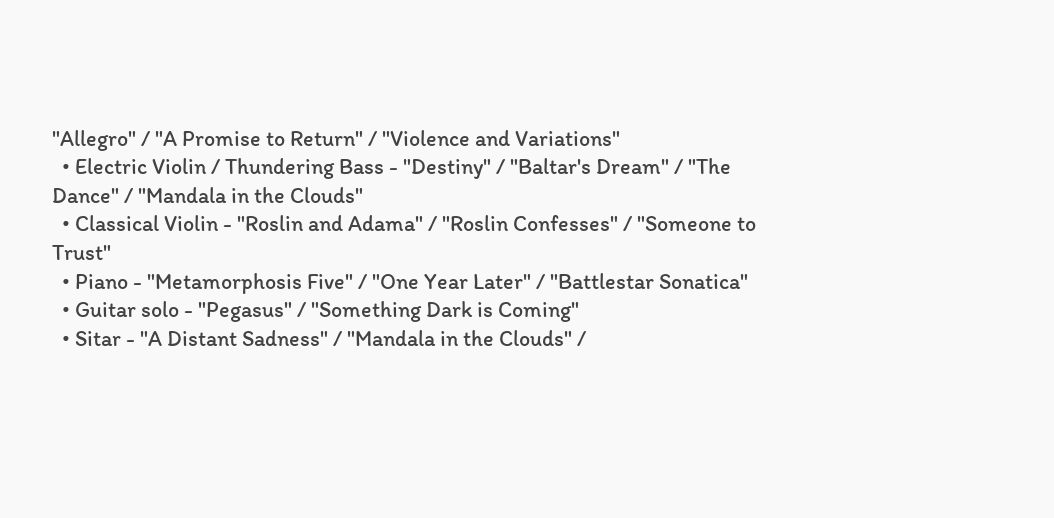"Allegro" / "A Promise to Return" / "Violence and Variations"
  • Electric Violin / Thundering Bass - "Destiny" / "Baltar's Dream" / "The Dance" / "Mandala in the Clouds"
  • Classical Violin - "Roslin and Adama" / "Roslin Confesses" / "Someone to Trust"
  • Piano - "Metamorphosis Five" / "One Year Later" / "Battlestar Sonatica"
  • Guitar solo - "Pegasus" / "Something Dark is Coming"
  • Sitar - "A Distant Sadness" / "Mandala in the Clouds" /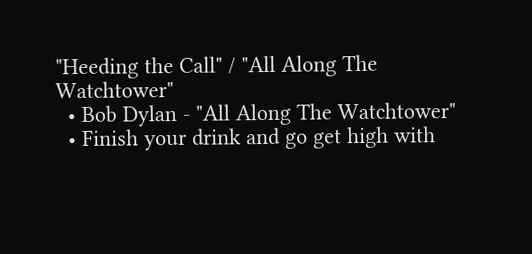"Heeding the Call" / "All Along The Watchtower"
  • Bob Dylan - "All Along The Watchtower"
  • Finish your drink and go get high with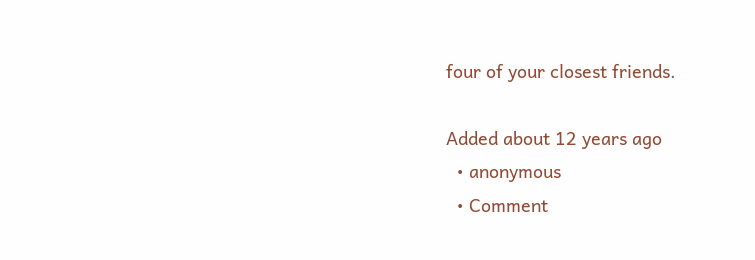four of your closest friends.

Added about 12 years ago
  • anonymous
  • Comment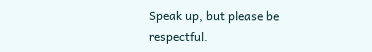Speak up, but please be respectful.